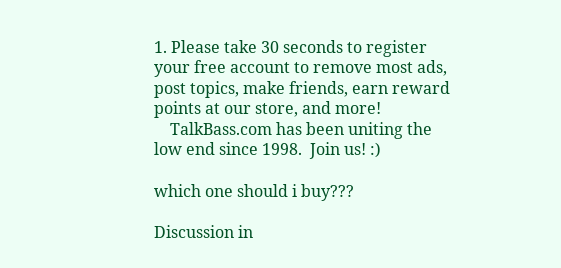1. Please take 30 seconds to register your free account to remove most ads, post topics, make friends, earn reward points at our store, and more!
    TalkBass.com has been uniting the low end since 1998.  Join us! :)

which one should i buy???

Discussion in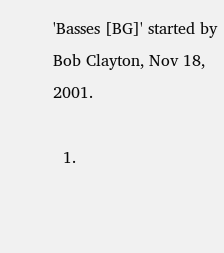'Basses [BG]' started by Bob Clayton, Nov 18, 2001.

  1.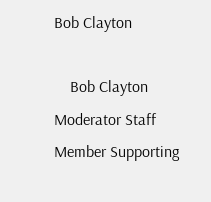Bob Clayton

    Bob Clayton Moderator Staff Member Supporting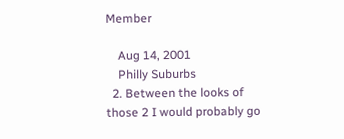Member

    Aug 14, 2001
    Philly Suburbs
  2. Between the looks of those 2 I would probably go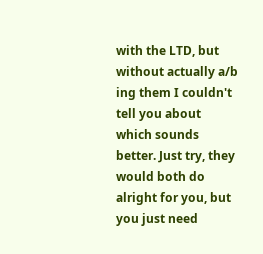with the LTD, but without actually a/b ing them I couldn't tell you about which sounds better. Just try, they would both do alright for you, but you just need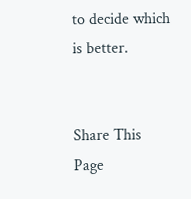to decide which is better.


Share This Page